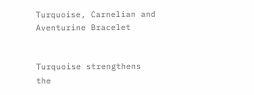Turquoise, Carnelian and Aventurine Bracelet


Turquoise strengthens the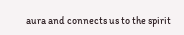aura and connects us to the spirit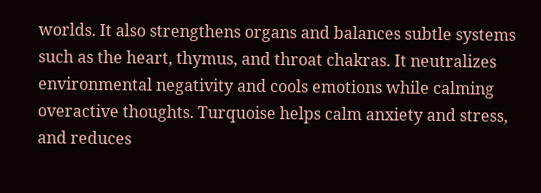worlds. It also strengthens organs and balances subtle systems such as the heart, thymus, and throat chakras. It neutralizes environmental negativity and cools emotions while calming overactive thoughts. Turquoise helps calm anxiety and stress, and reduces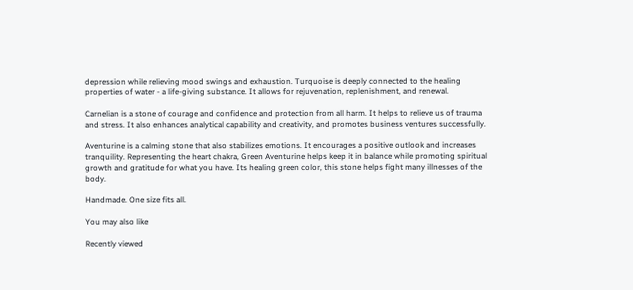depression while relieving mood swings and exhaustion. Turquoise is deeply connected to the healing properties of water - a life-giving substance. It allows for rejuvenation, replenishment, and renewal.

Carnelian is a stone of courage and confidence and protection from all harm. It helps to relieve us of trauma and stress. It also enhances analytical capability and creativity, and promotes business ventures successfully.

Aventurine is a calming stone that also stabilizes emotions. It encourages a positive outlook and increases tranquility. Representing the heart chakra, Green Aventurine helps keep it in balance while promoting spiritual growth and gratitude for what you have. Its healing green color, this stone helps fight many illnesses of the body.

Handmade. One size fits all.

You may also like

Recently viewed